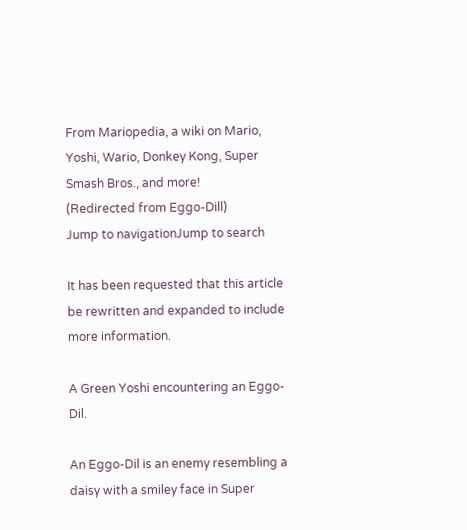From Mariopedia, a wiki on Mario, Yoshi, Wario, Donkey Kong, Super Smash Bros., and more!
(Redirected from Eggo-Dill)
Jump to navigationJump to search

It has been requested that this article be rewritten and expanded to include more information.

A Green Yoshi encountering an Eggo-Dil.

An Eggo-Dil is an enemy resembling a daisy with a smiley face in Super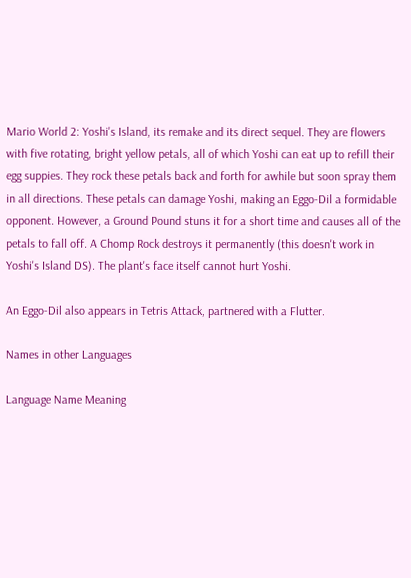Mario World 2: Yoshi's Island, its remake and its direct sequel. They are flowers with five rotating, bright yellow petals, all of which Yoshi can eat up to refill their egg suppies. They rock these petals back and forth for awhile but soon spray them in all directions. These petals can damage Yoshi, making an Eggo-Dil a formidable opponent. However, a Ground Pound stuns it for a short time and causes all of the petals to fall off. A Chomp Rock destroys it permanently (this doesn't work in Yoshi's Island DS). The plant's face itself cannot hurt Yoshi.

An Eggo-Dil also appears in Tetris Attack, partnered with a Flutter.

Names in other Languages

Language Name Meaning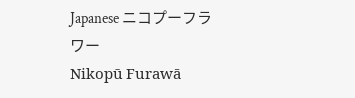Japanese ニコプーフラワー
Nikopū Furawā